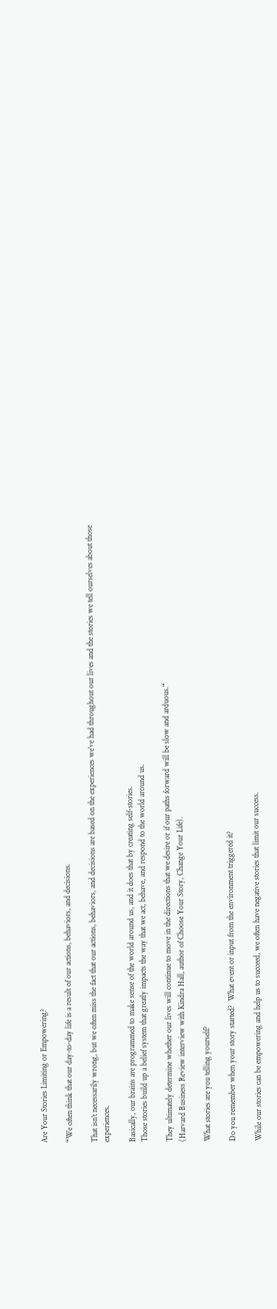Are Your Stories Limiting or Empowering?

“We often think that our day-to-day life is a result of our actions, behaviors, and decisions.

That isn’t necessarily wrong, but we often miss the fact that our actions, behaviors, and decisions are based on the experiences we’ve had throughout our lives and the stories we tell ourselves about those experiences.

Basically, our brains are programmed to make sense of the world around us, and it does that by creating self-stories.
Those stories build up a belief system that greatly impacts the way that we act, behave, and respond to the world around us.

They ultimately determine whether our lives will continue to move in the directions that we desire or if our paths forward will be slow and arduous.“
(Harvard Business Review interview with Kindra Hall, author of Choose Your Story, Change Your Life).

What stories are you telling yourself?

Do you remember when your story started?  What event or input from the environment triggered it?

While our stories can be empowering and help us to succeed, we often have negative stories that limit our success.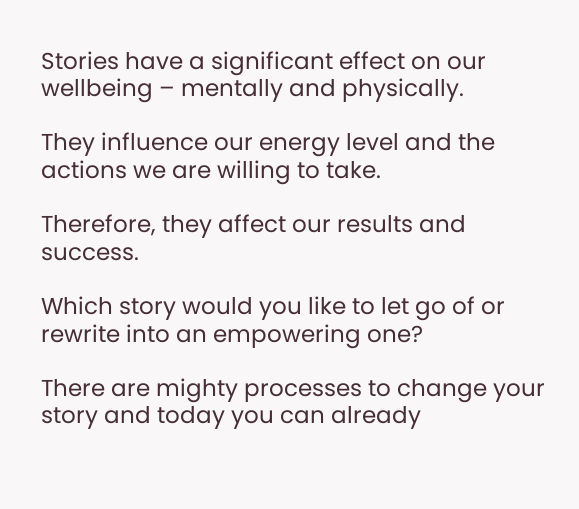Stories have a significant effect on our wellbeing – mentally and physically.

They influence our energy level and the actions we are willing to take.

Therefore, they affect our results and success.

Which story would you like to let go of or rewrite into an empowering one?

There are mighty processes to change your story and today you can already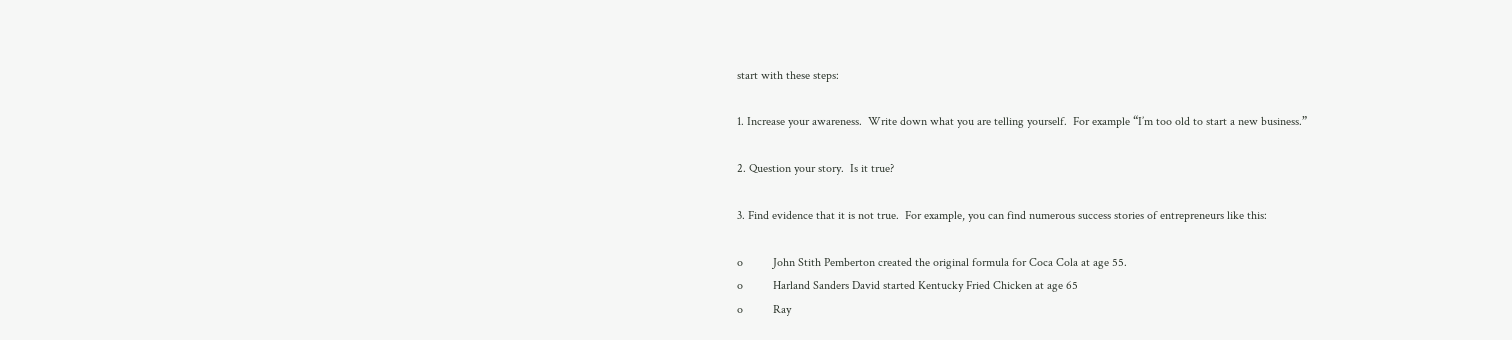start with these steps:

1. Increase your awareness.  Write down what you are telling yourself.  For example “I’m too old to start a new business.”

2. Question your story.  Is it true?

3. Find evidence that it is not true.  For example, you can find numerous success stories of entrepreneurs like this:

o          John Stith Pemberton created the original formula for Coca Cola at age 55.
o          Harland Sanders David started Kentucky Fried Chicken at age 65
o          Ray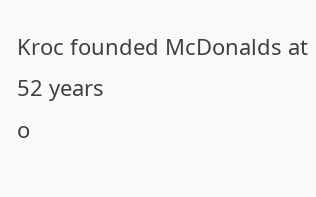Kroc founded McDonalds at 52 years
o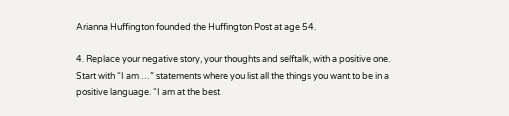Arianna Huffington founded the Huffington Post at age 54.

4. Replace your negative story, your thoughts and selftalk, with a positive one.
Start with “I am …” statements where you list all the things you want to be in a positive language. “I am at the best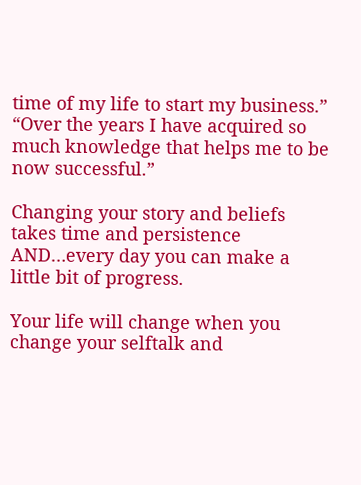time of my life to start my business.”
“Over the years I have acquired so much knowledge that helps me to be now successful.”

Changing your story and beliefs takes time and persistence  AND…every day you can make a little bit of progress.

Your life will change when you change your selftalk and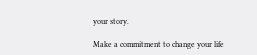your story.

Make a commitment to change your life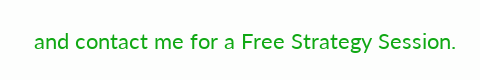and contact me for a Free Strategy Session.